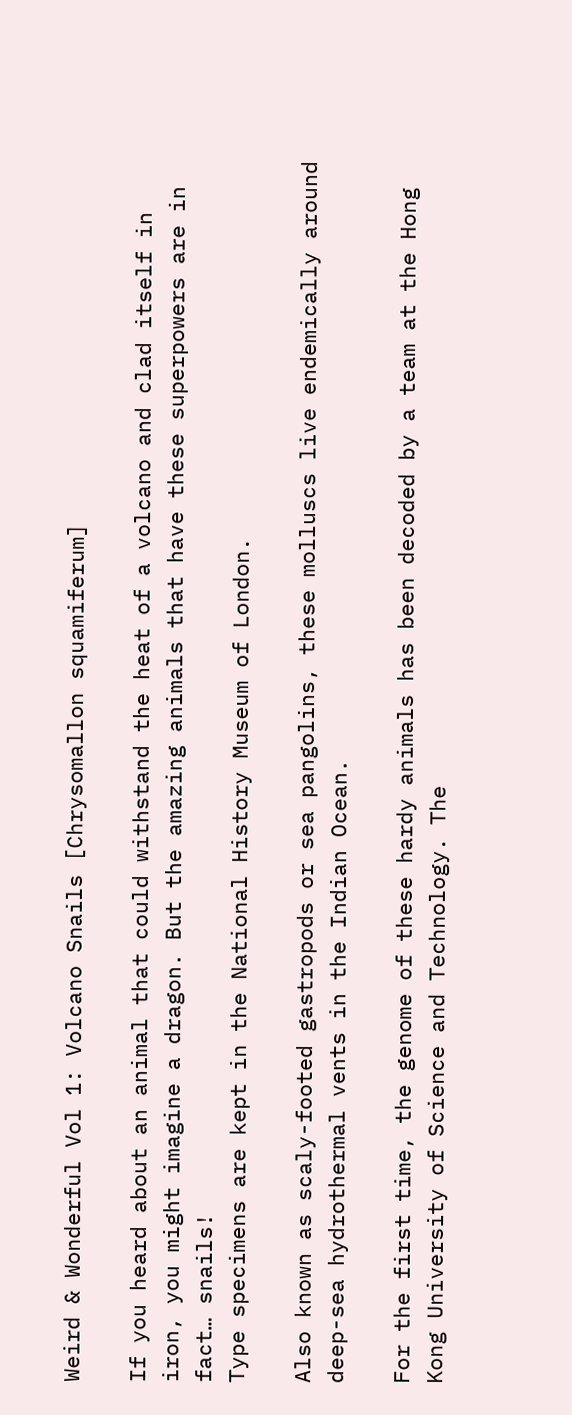Weird & Wonderful Vol 1: Volcano Snails [Chrysomallon squamiferum]

If you heard about an animal that could withstand the heat of a volcano and clad itself in iron, you might imagine a dragon. But the amazing animals that have these superpowers are in fact… snails!
Type specimens are kept in the National History Museum of London.

Also known as scaly-footed gastropods or sea pangolins, these molluscs live endemically around deep-sea hydrothermal vents in the Indian Ocean.

For the first time, the genome of these hardy animals has been decoded by a team at the Hong Kong University of Science and Technology. The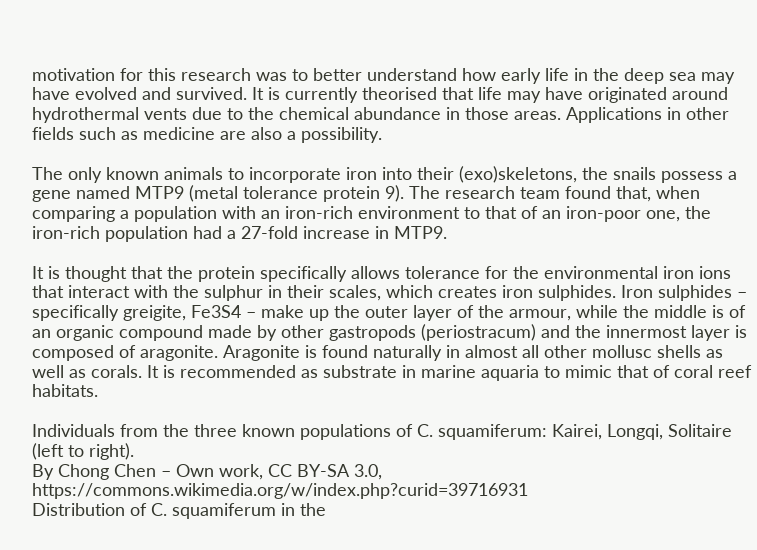motivation for this research was to better understand how early life in the deep sea may have evolved and survived. It is currently theorised that life may have originated around hydrothermal vents due to the chemical abundance in those areas. Applications in other fields such as medicine are also a possibility.

The only known animals to incorporate iron into their (exo)skeletons, the snails possess a gene named MTP9 (metal tolerance protein 9). The research team found that, when comparing a population with an iron-rich environment to that of an iron-poor one, the iron-rich population had a 27-fold increase in MTP9.

It is thought that the protein specifically allows tolerance for the environmental iron ions that interact with the sulphur in their scales, which creates iron sulphides. Iron sulphides – specifically greigite, Fe3S4 – make up the outer layer of the armour, while the middle is of an organic compound made by other gastropods (periostracum) and the innermost layer is composed of aragonite. Aragonite is found naturally in almost all other mollusc shells as well as corals. It is recommended as substrate in marine aquaria to mimic that of coral reef habitats.

Individuals from the three known populations of C. squamiferum: Kairei, Longqi, Solitaire (left to right).
By Chong Chen – Own work, CC BY-SA 3.0, https://commons.wikimedia.org/w/index.php?curid=39716931
Distribution of C. squamiferum in the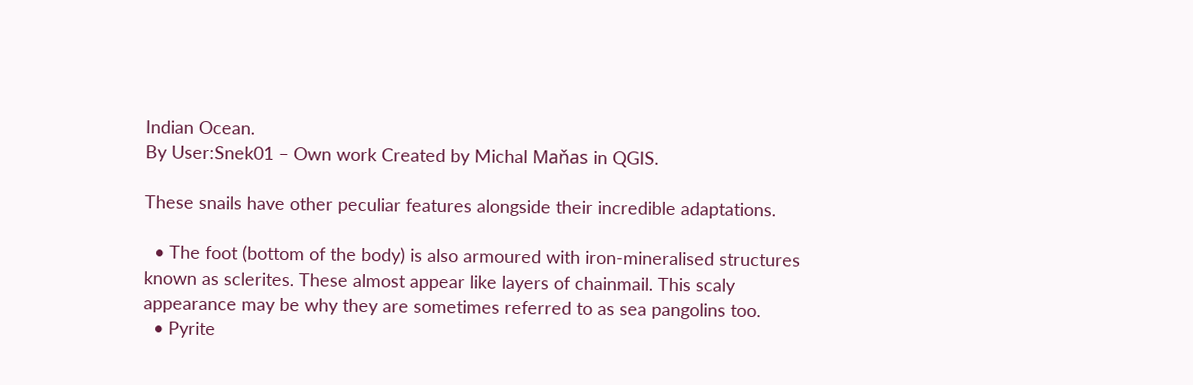Indian Ocean.
By User:Snek01 – Own work Created by Michal Maňas in QGIS.

These snails have other peculiar features alongside their incredible adaptations.

  • The foot (bottom of the body) is also armoured with iron-mineralised structures known as sclerites. These almost appear like layers of chainmail. This scaly appearance may be why they are sometimes referred to as sea pangolins too.
  • Pyrite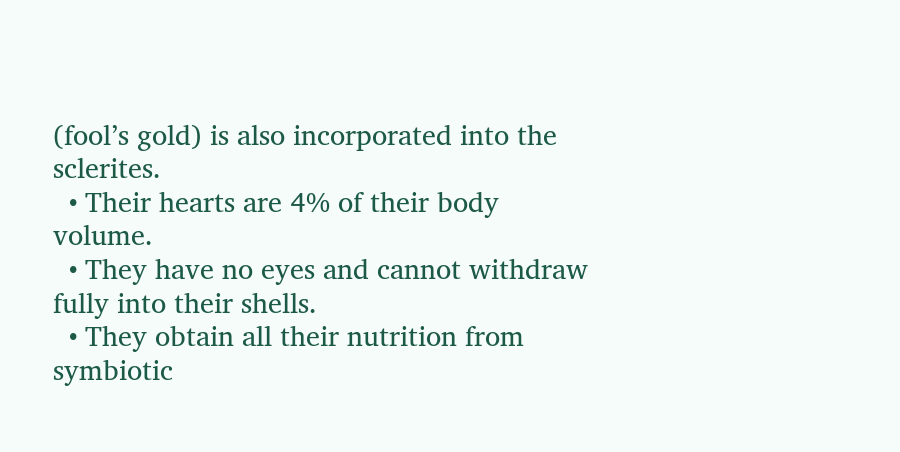(fool’s gold) is also incorporated into the sclerites.
  • Their hearts are 4% of their body volume.
  • They have no eyes and cannot withdraw fully into their shells.
  • They obtain all their nutrition from symbiotic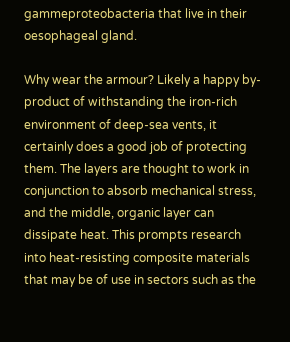gammeproteobacteria that live in their oesophageal gland.

Why wear the armour? Likely a happy by-product of withstanding the iron-rich environment of deep-sea vents, it certainly does a good job of protecting them. The layers are thought to work in conjunction to absorb mechanical stress, and the middle, organic layer can dissipate heat. This prompts research into heat-resisting composite materials that may be of use in sectors such as the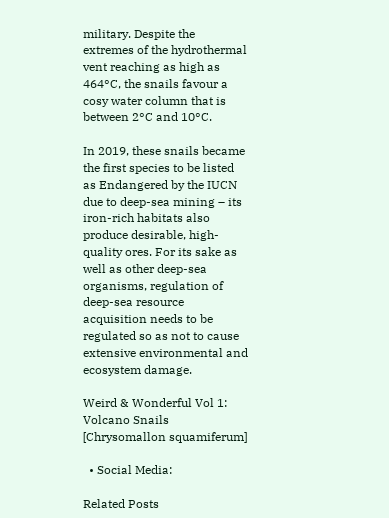military. Despite the extremes of the hydrothermal vent reaching as high as 464°C, the snails favour a cosy water column that is between 2°C and 10°C.

In 2019, these snails became the first species to be listed as Endangered by the IUCN due to deep-sea mining – its iron-rich habitats also produce desirable, high-quality ores. For its sake as well as other deep-sea organisms, regulation of deep-sea resource acquisition needs to be regulated so as not to cause extensive environmental and ecosystem damage.

Weird & Wonderful Vol 1: Volcano Snails [Chrysomallon squamiferum]

  • Social Media:

Related Posts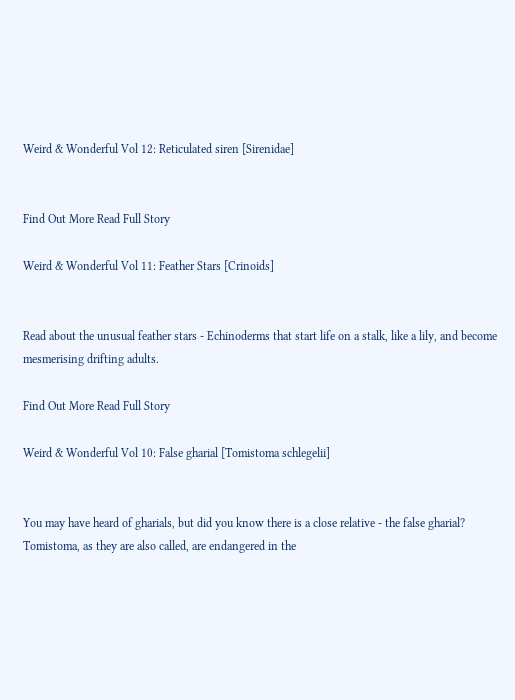Weird & Wonderful Vol 12: Reticulated siren [Sirenidae]


Find Out More Read Full Story

Weird & Wonderful Vol 11: Feather Stars [Crinoids]


Read about the unusual feather stars - Echinoderms that start life on a stalk, like a lily, and become mesmerising drifting adults.

Find Out More Read Full Story

Weird & Wonderful Vol 10: False gharial [Tomistoma schlegelii]


You may have heard of gharials, but did you know there is a close relative - the false gharial? Tomistoma, as they are also called, are endangered in the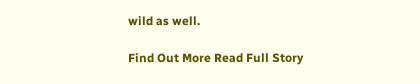wild as well.

Find Out More Read Full Story